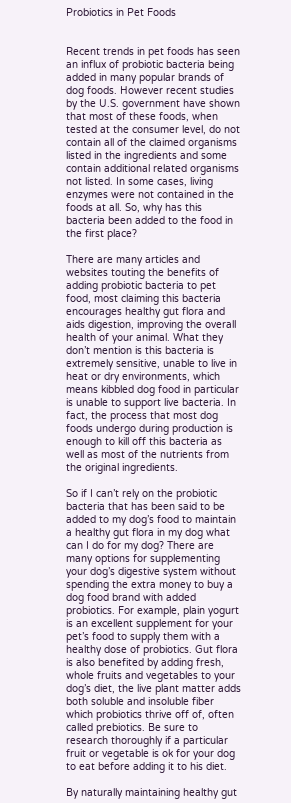Probiotics in Pet Foods


Recent trends in pet foods has seen an influx of probiotic bacteria being added in many popular brands of dog foods. However recent studies by the U.S. government have shown that most of these foods, when tested at the consumer level, do not contain all of the claimed organisms listed in the ingredients and some contain additional related organisms not listed. In some cases, living enzymes were not contained in the foods at all. So, why has this bacteria been added to the food in the first place?

There are many articles and websites touting the benefits of adding probiotic bacteria to pet food, most claiming this bacteria encourages healthy gut flora and aids digestion, improving the overall health of your animal. What they don’t mention is this bacteria is extremely sensitive, unable to live in heat or dry environments, which means kibbled dog food in particular is unable to support live bacteria. In fact, the process that most dog foods undergo during production is enough to kill off this bacteria as well as most of the nutrients from the original ingredients.

So if I can’t rely on the probiotic bacteria that has been said to be added to my dog’s food to maintain a healthy gut flora in my dog what can I do for my dog? There are many options for supplementing your dog’s digestive system without spending the extra money to buy a dog food brand with added probiotics. For example, plain yogurt is an excellent supplement for your pet’s food to supply them with a healthy dose of probiotics. Gut flora is also benefited by adding fresh, whole fruits and vegetables to your dog’s diet, the live plant matter adds both soluble and insoluble fiber which probiotics thrive off of, often called prebiotics. Be sure to research thoroughly if a particular fruit or vegetable is ok for your dog to eat before adding it to his diet.

By naturally maintaining healthy gut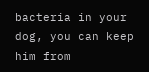bacteria in your dog, you can keep him from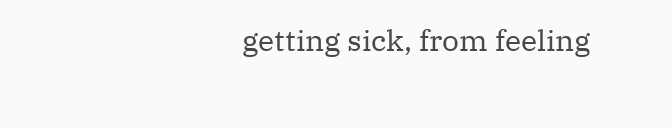getting sick, from feeling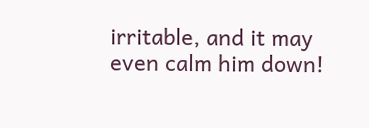irritable, and it may even calm him down!